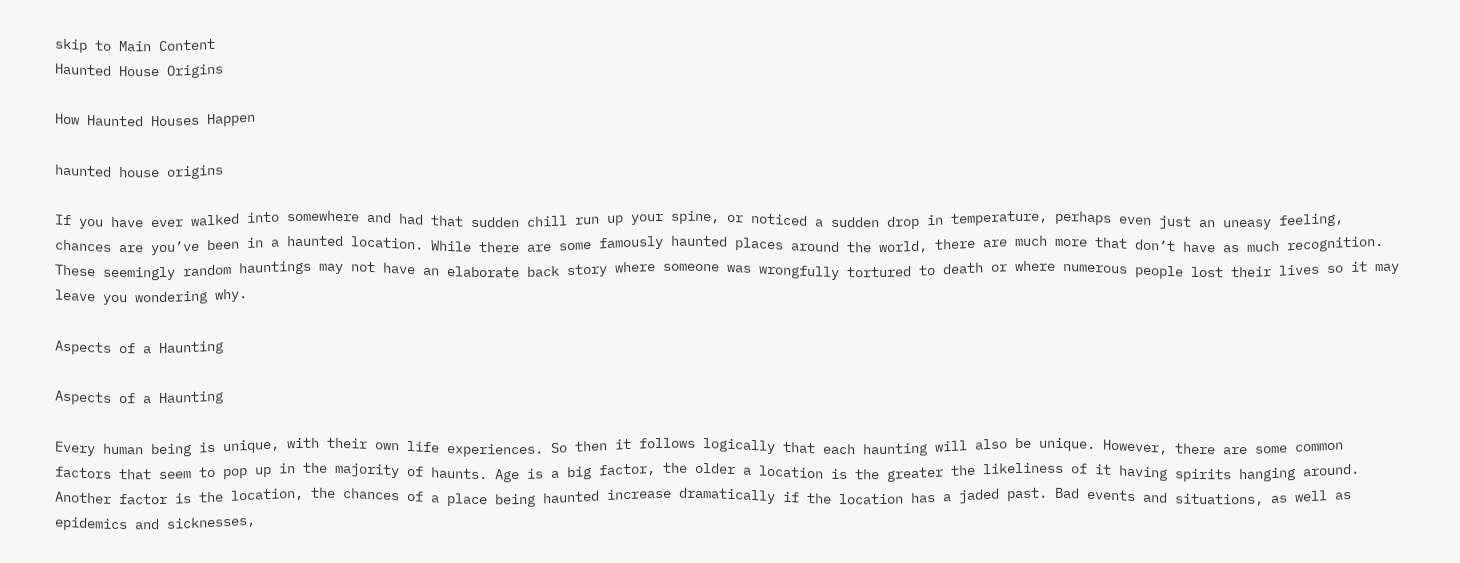skip to Main Content
Haunted House Origins

How Haunted Houses Happen

haunted house origins

If you have ever walked into somewhere and had that sudden chill run up your spine, or noticed a sudden drop in temperature, perhaps even just an uneasy feeling, chances are you’ve been in a haunted location. While there are some famously haunted places around the world, there are much more that don’t have as much recognition. These seemingly random hauntings may not have an elaborate back story where someone was wrongfully tortured to death or where numerous people lost their lives so it may leave you wondering why.

Aspects of a Haunting

Aspects of a Haunting

Every human being is unique, with their own life experiences. So then it follows logically that each haunting will also be unique. However, there are some common factors that seem to pop up in the majority of haunts. Age is a big factor, the older a location is the greater the likeliness of it having spirits hanging around. Another factor is the location, the chances of a place being haunted increase dramatically if the location has a jaded past. Bad events and situations, as well as epidemics and sicknesses,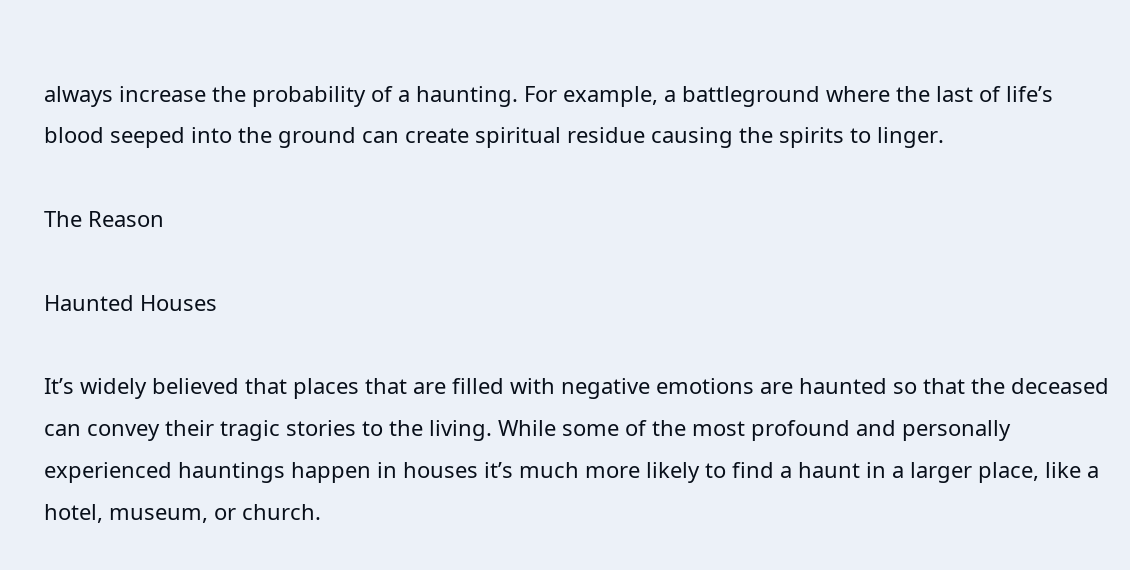always increase the probability of a haunting. For example, a battleground where the last of life’s blood seeped into the ground can create spiritual residue causing the spirits to linger.

The Reason

Haunted Houses

It’s widely believed that places that are filled with negative emotions are haunted so that the deceased can convey their tragic stories to the living. While some of the most profound and personally experienced hauntings happen in houses it’s much more likely to find a haunt in a larger place, like a hotel, museum, or church.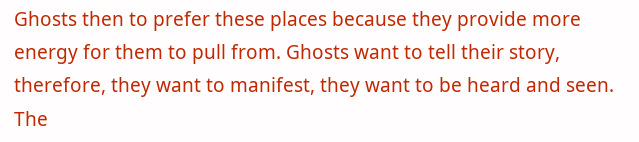Ghosts then to prefer these places because they provide more energy for them to pull from. Ghosts want to tell their story, therefore, they want to manifest, they want to be heard and seen. The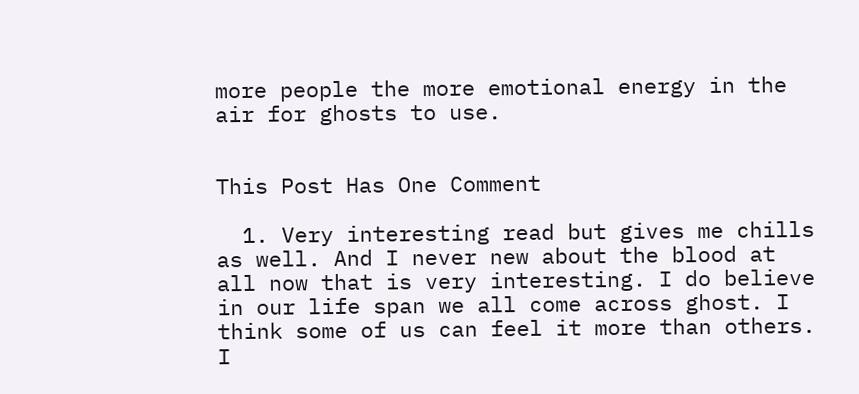more people the more emotional energy in the air for ghosts to use.


This Post Has One Comment

  1. Very interesting read but gives me chills as well. And I never new about the blood at all now that is very interesting. I do believe in our life span we all come across ghost. I think some of us can feel it more than others. I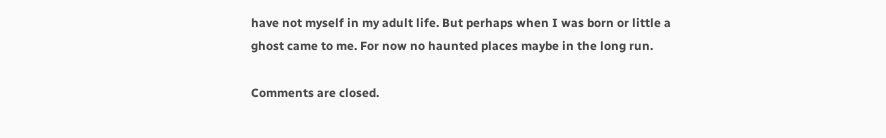have not myself in my adult life. But perhaps when I was born or little a ghost came to me. For now no haunted places maybe in the long run.

Comments are closed.